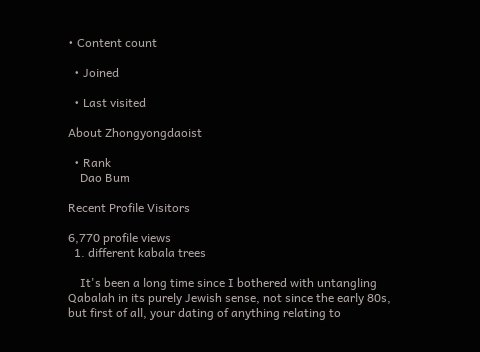• Content count

  • Joined

  • Last visited

About Zhongyongdaoist

  • Rank
    Dao Bum

Recent Profile Visitors

6,770 profile views
  1. different kabala trees

    It's been a long time since I bothered with untangling Qabalah in its purely Jewish sense, not since the early 80s, but first of all, your dating of anything relating to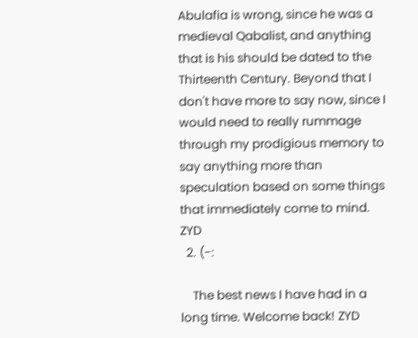Abulafia is wrong, since he was a medieval Qabalist, and anything that is his should be dated to the Thirteenth Century. Beyond that I don't have more to say now, since I would need to really rummage through my prodigious memory to say anything more than speculation based on some things that immediately come to mind. ZYD
  2. (-:

    The best news I have had in a long time. Welcome back! ZYD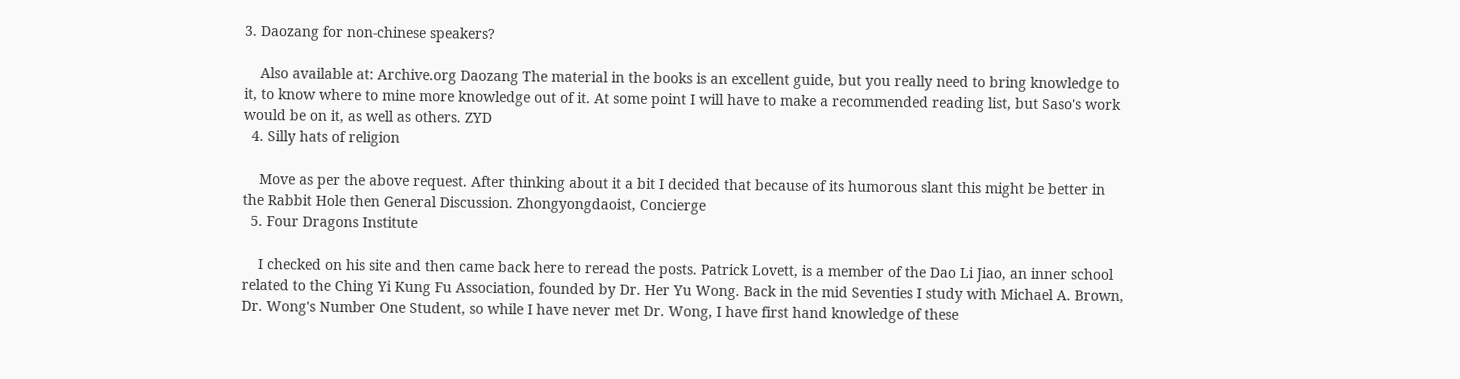3. Daozang for non-chinese speakers?

    Also available at: Archive.org Daozang The material in the books is an excellent guide, but you really need to bring knowledge to it, to know where to mine more knowledge out of it. At some point I will have to make a recommended reading list, but Saso's work would be on it, as well as others. ZYD
  4. Silly hats of religion

    Move as per the above request. After thinking about it a bit I decided that because of its humorous slant this might be better in the Rabbit Hole then General Discussion. Zhongyongdaoist, Concierge
  5. Four Dragons Institute

    I checked on his site and then came back here to reread the posts. Patrick Lovett, is a member of the Dao Li Jiao, an inner school related to the Ching Yi Kung Fu Association, founded by Dr. Her Yu Wong. Back in the mid Seventies I study with Michael A. Brown, Dr. Wong's Number One Student, so while I have never met Dr. Wong, I have first hand knowledge of these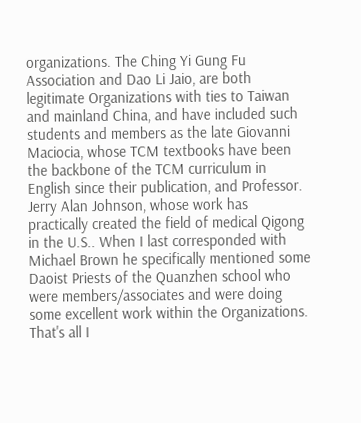organizations. The Ching Yi Gung Fu Association and Dao Li Jaio, are both legitimate Organizations with ties to Taiwan and mainland China, and have included such students and members as the late Giovanni Maciocia, whose TCM textbooks have been the backbone of the TCM curriculum in English since their publication, and Professor. Jerry Alan Johnson, whose work has practically created the field of medical Qigong in the U.S.. When I last corresponded with Michael Brown he specifically mentioned some Daoist Priests of the Quanzhen school who were members/associates and were doing some excellent work within the Organizations. That's all I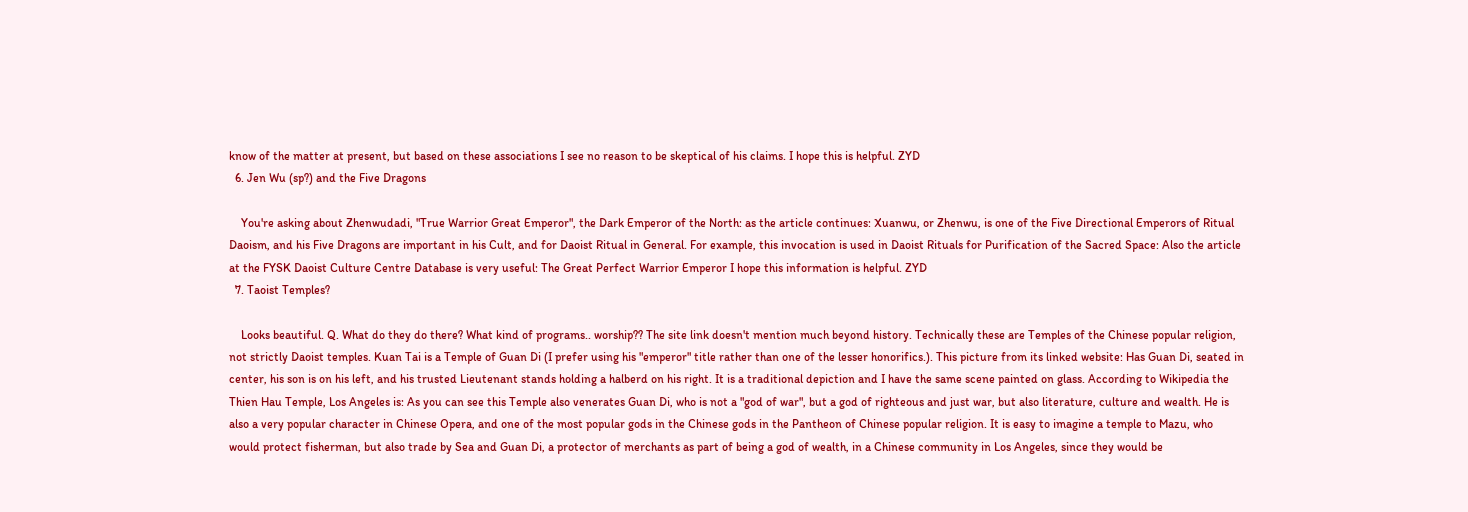know of the matter at present, but based on these associations I see no reason to be skeptical of his claims. I hope this is helpful. ZYD
  6. Jen Wu (sp?) and the Five Dragons

    You're asking about Zhenwudadi, "True Warrior Great Emperor", the Dark Emperor of the North: as the article continues: Xuanwu, or Zhenwu, is one of the Five Directional Emperors of Ritual Daoism, and his Five Dragons are important in his Cult, and for Daoist Ritual in General. For example, this invocation is used in Daoist Rituals for Purification of the Sacred Space: Also the article at the FYSK Daoist Culture Centre Database is very useful: The Great Perfect Warrior Emperor I hope this information is helpful. ZYD
  7. Taoist Temples?

    Looks beautiful. Q. What do they do there? What kind of programs.. worship?? The site link doesn't mention much beyond history. Technically these are Temples of the Chinese popular religion, not strictly Daoist temples. Kuan Tai is a Temple of Guan Di (I prefer using his "emperor" title rather than one of the lesser honorifics.). This picture from its linked website: Has Guan Di, seated in center, his son is on his left, and his trusted Lieutenant stands holding a halberd on his right. It is a traditional depiction and I have the same scene painted on glass. According to Wikipedia the Thien Hau Temple, Los Angeles is: As you can see this Temple also venerates Guan Di, who is not a "god of war", but a god of righteous and just war, but also literature, culture and wealth. He is also a very popular character in Chinese Opera, and one of the most popular gods in the Chinese gods in the Pantheon of Chinese popular religion. It is easy to imagine a temple to Mazu, who would protect fisherman, but also trade by Sea and Guan Di, a protector of merchants as part of being a god of wealth, in a Chinese community in Los Angeles, since they would be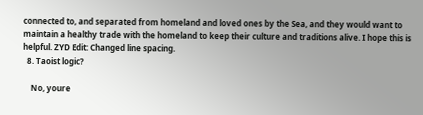connected to, and separated from homeland and loved ones by the Sea, and they would want to maintain a healthy trade with the homeland to keep their culture and traditions alive. I hope this is helpful. ZYD Edit: Changed line spacing.
  8. Taoist logic?

    No, youre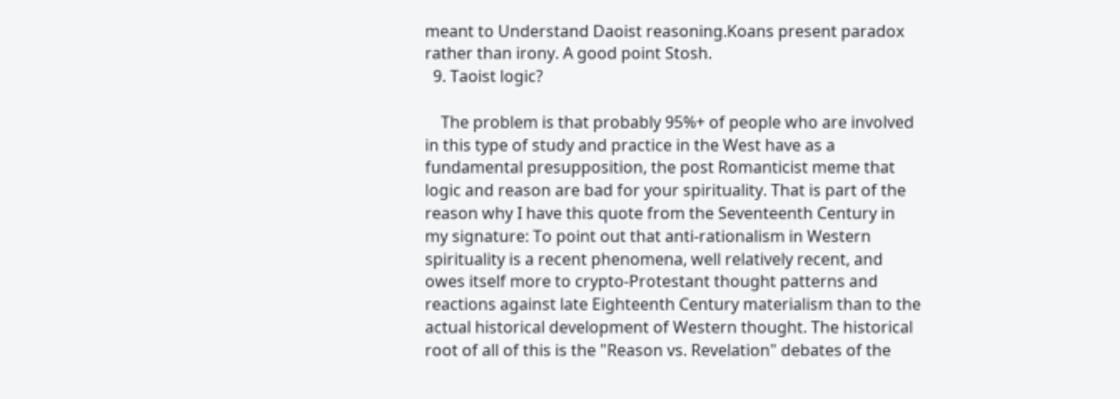meant to Understand Daoist reasoning.Koans present paradox rather than irony. A good point Stosh.
  9. Taoist logic?

    The problem is that probably 95%+ of people who are involved in this type of study and practice in the West have as a fundamental presupposition, the post Romanticist meme that logic and reason are bad for your spirituality. That is part of the reason why I have this quote from the Seventeenth Century in my signature: To point out that anti-rationalism in Western spirituality is a recent phenomena, well relatively recent, and owes itself more to crypto-Protestant thought patterns and reactions against late Eighteenth Century materialism than to the actual historical development of Western thought. The historical root of all of this is the "Reason vs. Revelation" debates of the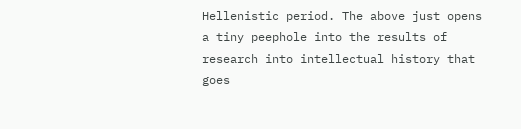Hellenistic period. The above just opens a tiny peephole into the results of research into intellectual history that goes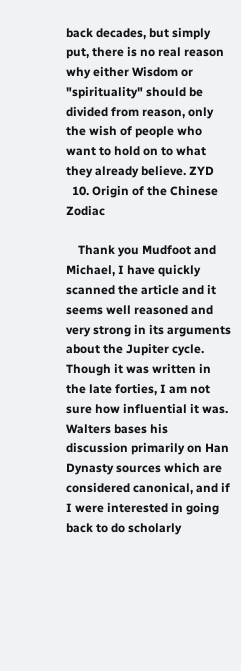back decades, but simply put, there is no real reason why either Wisdom or "spirituality" should be divided from reason, only the wish of people who want to hold on to what they already believe. ZYD
  10. Origin of the Chinese Zodiac

    Thank you Mudfoot and Michael, I have quickly scanned the article and it seems well reasoned and very strong in its arguments about the Jupiter cycle. Though it was written in the late forties, I am not sure how influential it was. Walters bases his discussion primarily on Han Dynasty sources which are considered canonical, and if I were interested in going back to do scholarly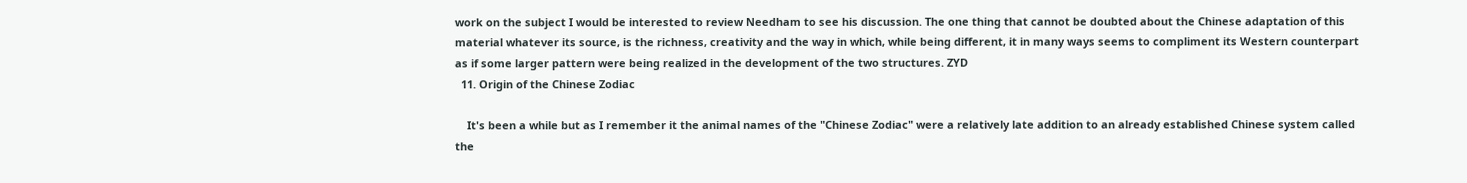work on the subject I would be interested to review Needham to see his discussion. The one thing that cannot be doubted about the Chinese adaptation of this material whatever its source, is the richness, creativity and the way in which, while being different, it in many ways seems to compliment its Western counterpart as if some larger pattern were being realized in the development of the two structures. ZYD
  11. Origin of the Chinese Zodiac

    It's been a while but as I remember it the animal names of the "Chinese Zodiac" were a relatively late addition to an already established Chinese system called the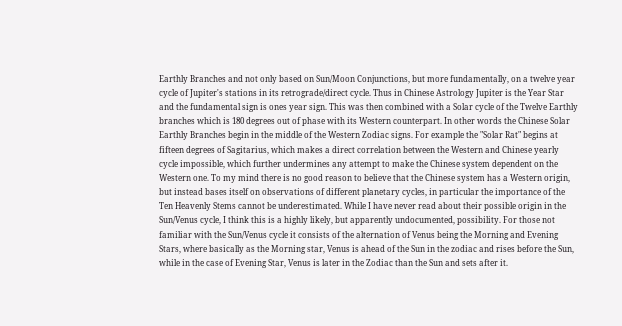Earthly Branches and not only based on Sun/Moon Conjunctions, but more fundamentally, on a twelve year cycle of Jupiter's stations in its retrograde/direct cycle. Thus in Chinese Astrology Jupiter is the Year Star and the fundamental sign is ones year sign. This was then combined with a Solar cycle of the Twelve Earthly branches which is 180 degrees out of phase with its Western counterpart. In other words the Chinese Solar Earthly Branches begin in the middle of the Western Zodiac signs. For example the "Solar Rat" begins at fifteen degrees of Sagitarius, which makes a direct correlation between the Western and Chinese yearly cycle impossible, which further undermines any attempt to make the Chinese system dependent on the Western one. To my mind there is no good reason to believe that the Chinese system has a Western origin, but instead bases itself on observations of different planetary cycles, in particular the importance of the Ten Heavenly Stems cannot be underestimated. While I have never read about their possible origin in the Sun/Venus cycle, I think this is a highly likely, but apparently undocumented, possibility. For those not familiar with the Sun/Venus cycle it consists of the alternation of Venus being the Morning and Evening Stars, where basically as the Morning star, Venus is ahead of the Sun in the zodiac and rises before the Sun, while in the case of Evening Star, Venus is later in the Zodiac than the Sun and sets after it.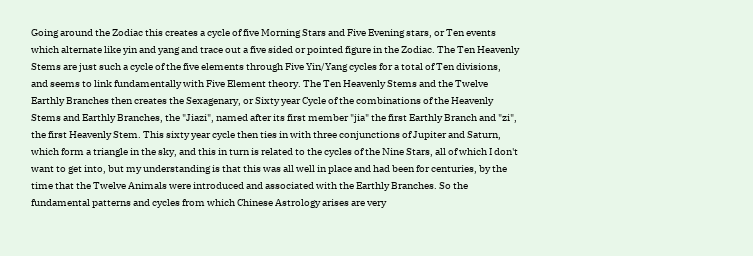Going around the Zodiac this creates a cycle of five Morning Stars and Five Evening stars, or Ten events which alternate like yin and yang and trace out a five sided or pointed figure in the Zodiac. The Ten Heavenly Stems are just such a cycle of the five elements through Five Yin/Yang cycles for a total of Ten divisions, and seems to link fundamentally with Five Element theory. The Ten Heavenly Stems and the Twelve Earthly Branches then creates the Sexagenary, or Sixty year Cycle of the combinations of the Heavenly Stems and Earthly Branches, the "Jiazi", named after its first member "jia" the first Earthly Branch and "zi", the first Heavenly Stem. This sixty year cycle then ties in with three conjunctions of Jupiter and Saturn, which form a triangle in the sky, and this in turn is related to the cycles of the Nine Stars, all of which I don't want to get into, but my understanding is that this was all well in place and had been for centuries, by the time that the Twelve Animals were introduced and associated with the Earthly Branches. So the fundamental patterns and cycles from which Chinese Astrology arises are very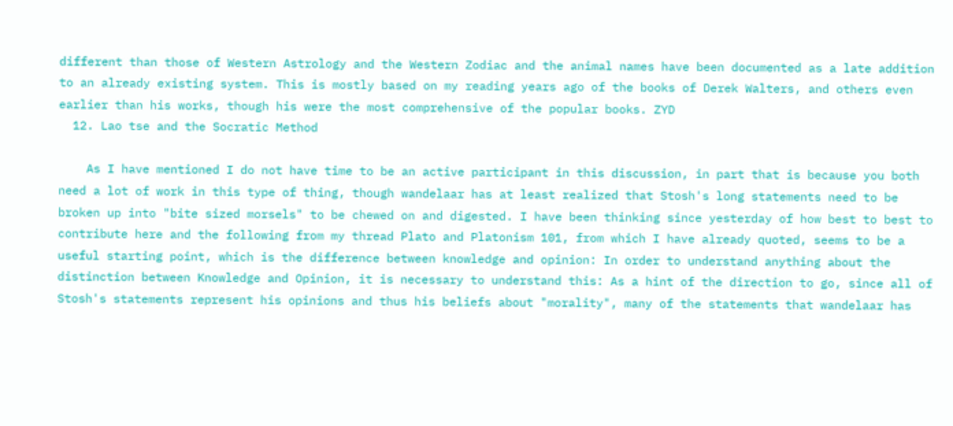different than those of Western Astrology and the Western Zodiac and the animal names have been documented as a late addition to an already existing system. This is mostly based on my reading years ago of the books of Derek Walters, and others even earlier than his works, though his were the most comprehensive of the popular books. ZYD
  12. Lao tse and the Socratic Method

    As I have mentioned I do not have time to be an active participant in this discussion, in part that is because you both need a lot of work in this type of thing, though wandelaar has at least realized that Stosh's long statements need to be broken up into "bite sized morsels" to be chewed on and digested. I have been thinking since yesterday of how best to best to contribute here and the following from my thread Plato and Platonism 101, from which I have already quoted, seems to be a useful starting point, which is the difference between knowledge and opinion: In order to understand anything about the distinction between Knowledge and Opinion, it is necessary to understand this: As a hint of the direction to go, since all of Stosh's statements represent his opinions and thus his beliefs about "morality", many of the statements that wandelaar has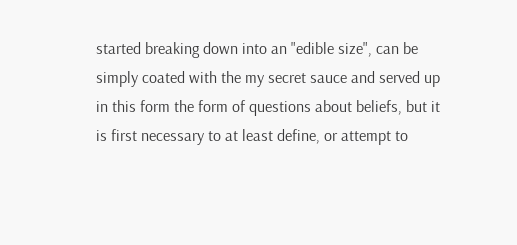started breaking down into an "edible size", can be simply coated with the my secret sauce and served up in this form the form of questions about beliefs, but it is first necessary to at least define, or attempt to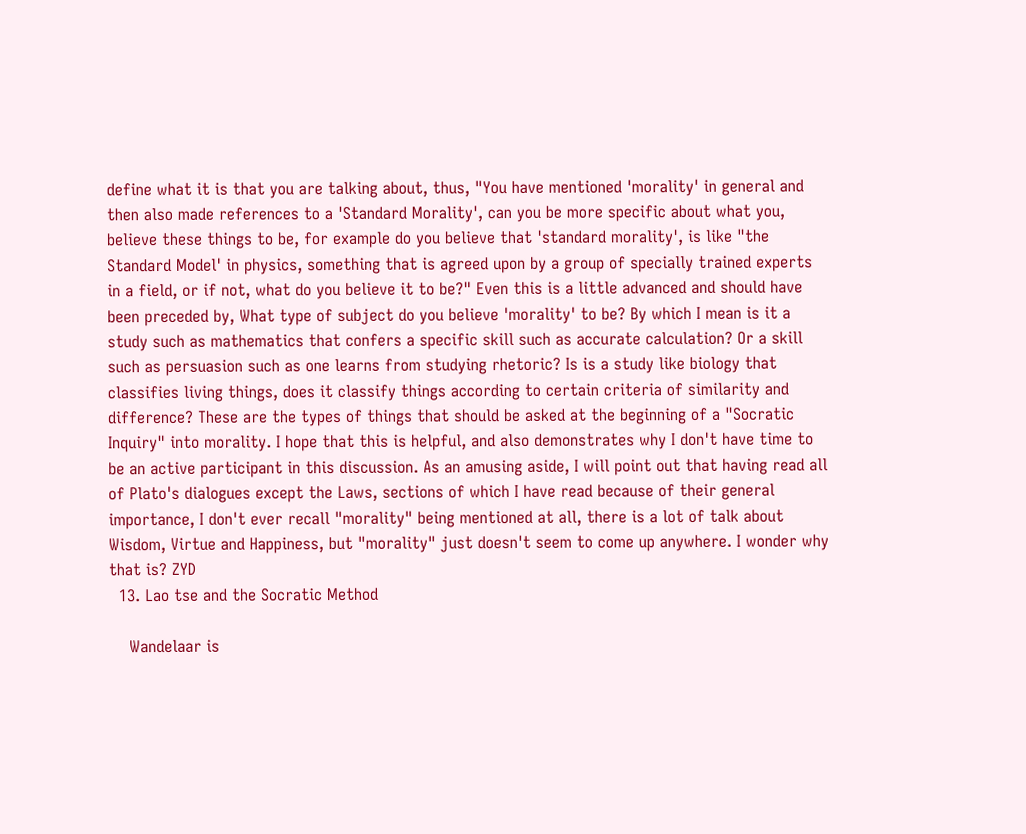define what it is that you are talking about, thus, "You have mentioned 'morality' in general and then also made references to a 'Standard Morality', can you be more specific about what you, believe these things to be, for example do you believe that 'standard morality', is like "the Standard Model' in physics, something that is agreed upon by a group of specially trained experts in a field, or if not, what do you believe it to be?" Even this is a little advanced and should have been preceded by, What type of subject do you believe 'morality' to be? By which I mean is it a study such as mathematics that confers a specific skill such as accurate calculation? Or a skill such as persuasion such as one learns from studying rhetoric? Is is a study like biology that classifies living things, does it classify things according to certain criteria of similarity and difference? These are the types of things that should be asked at the beginning of a "Socratic Inquiry" into morality. I hope that this is helpful, and also demonstrates why I don't have time to be an active participant in this discussion. As an amusing aside, I will point out that having read all of Plato's dialogues except the Laws, sections of which I have read because of their general importance, I don't ever recall "morality" being mentioned at all, there is a lot of talk about Wisdom, Virtue and Happiness, but "morality" just doesn't seem to come up anywhere. I wonder why that is? ZYD
  13. Lao tse and the Socratic Method

    Wandelaar is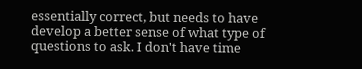essentially correct, but needs to have develop a better sense of what type of questions to ask. I don't have time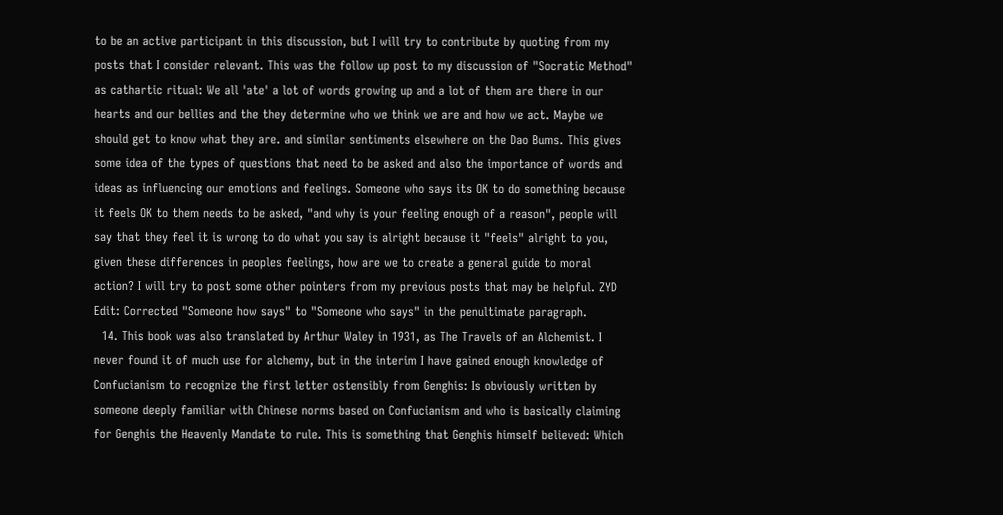to be an active participant in this discussion, but I will try to contribute by quoting from my posts that I consider relevant. This was the follow up post to my discussion of "Socratic Method" as cathartic ritual: We all 'ate' a lot of words growing up and a lot of them are there in our hearts and our bellies and the they determine who we think we are and how we act. Maybe we should get to know what they are. and similar sentiments elsewhere on the Dao Bums. This gives some idea of the types of questions that need to be asked and also the importance of words and ideas as influencing our emotions and feelings. Someone who says its OK to do something because it feels OK to them needs to be asked, "and why is your feeling enough of a reason", people will say that they feel it is wrong to do what you say is alright because it "feels" alright to you, given these differences in peoples feelings, how are we to create a general guide to moral action? I will try to post some other pointers from my previous posts that may be helpful. ZYD Edit: Corrected "Someone how says" to "Someone who says" in the penultimate paragraph.
  14. This book was also translated by Arthur Waley in 1931, as The Travels of an Alchemist. I never found it of much use for alchemy, but in the interim I have gained enough knowledge of Confucianism to recognize the first letter ostensibly from Genghis: Is obviously written by someone deeply familiar with Chinese norms based on Confucianism and who is basically claiming for Genghis the Heavenly Mandate to rule. This is something that Genghis himself believed: Which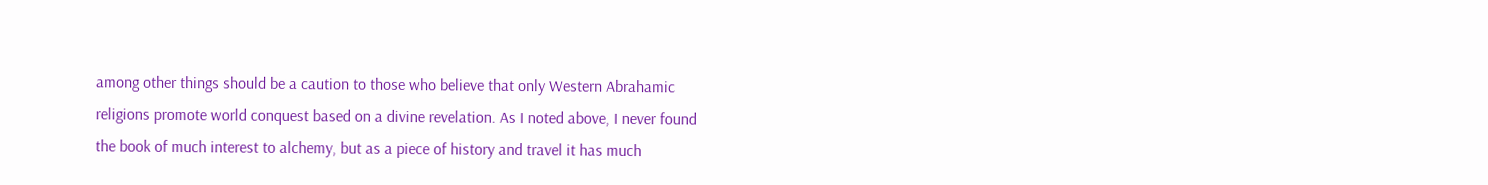among other things should be a caution to those who believe that only Western Abrahamic religions promote world conquest based on a divine revelation. As I noted above, I never found the book of much interest to alchemy, but as a piece of history and travel it has much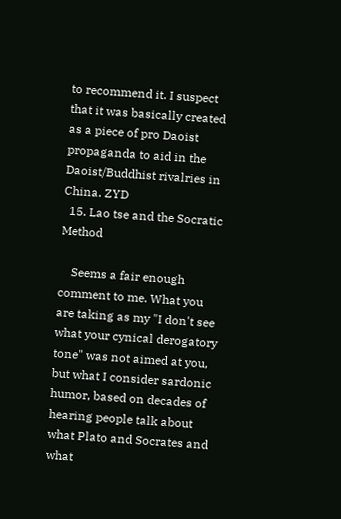to recommend it. I suspect that it was basically created as a piece of pro Daoist propaganda to aid in the Daoist/Buddhist rivalries in China. ZYD
  15. Lao tse and the Socratic Method

    Seems a fair enough comment to me. What you are taking as my "I don't see what your cynical derogatory tone" was not aimed at you, but what I consider sardonic humor, based on decades of hearing people talk about what Plato and Socrates and what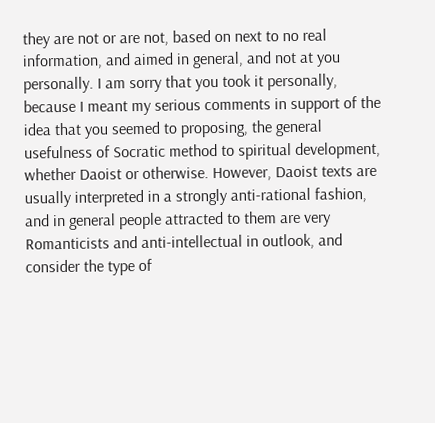they are not or are not, based on next to no real information, and aimed in general, and not at you personally. I am sorry that you took it personally, because I meant my serious comments in support of the idea that you seemed to proposing, the general usefulness of Socratic method to spiritual development, whether Daoist or otherwise. However, Daoist texts are usually interpreted in a strongly anti-rational fashion, and in general people attracted to them are very Romanticists and anti-intellectual in outlook, and consider the type of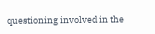questioning involved in the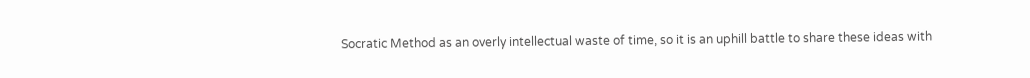Socratic Method as an overly intellectual waste of time, so it is an uphill battle to share these ideas with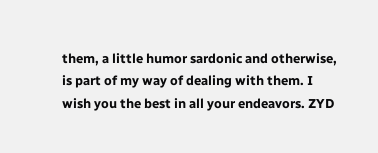them, a little humor sardonic and otherwise, is part of my way of dealing with them. I wish you the best in all your endeavors. ZYD